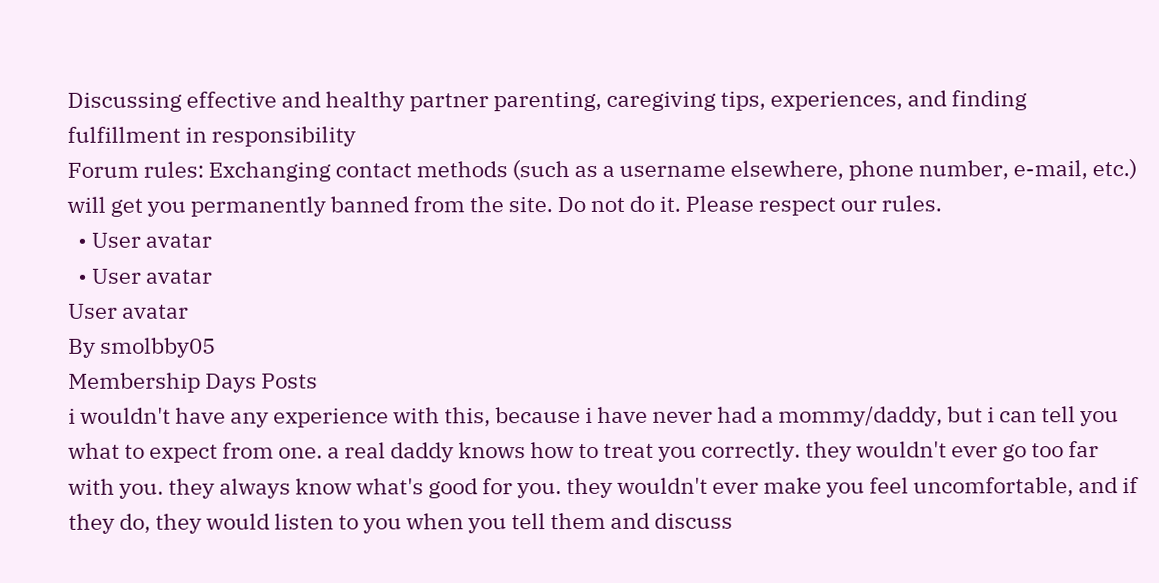Discussing effective and healthy partner parenting, caregiving tips, experiences, and finding fulfillment in responsibility
Forum rules: Exchanging contact methods (such as a username elsewhere, phone number, e-mail, etc.) will get you permanently banned from the site. Do not do it. Please respect our rules.
  • User avatar
  • User avatar
User avatar
By smolbby05
Membership Days Posts
i wouldn't have any experience with this, because i have never had a mommy/daddy, but i can tell you what to expect from one. a real daddy knows how to treat you correctly. they wouldn't ever go too far with you. they always know what's good for you. they wouldn't ever make you feel uncomfortable, and if they do, they would listen to you when you tell them and discuss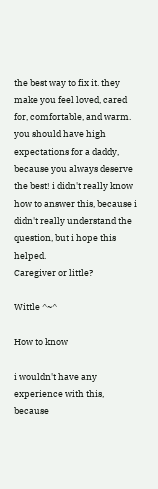the best way to fix it. they make you feel loved, cared for, comfortable, and warm. you should have high expectations for a daddy, because you always deserve the best! i didn't really know how to answer this, because i didn't really understand the question, but i hope this helped.
Caregiver or little?

Wittle ^~^

How to know

i wouldn't have any experience with this, because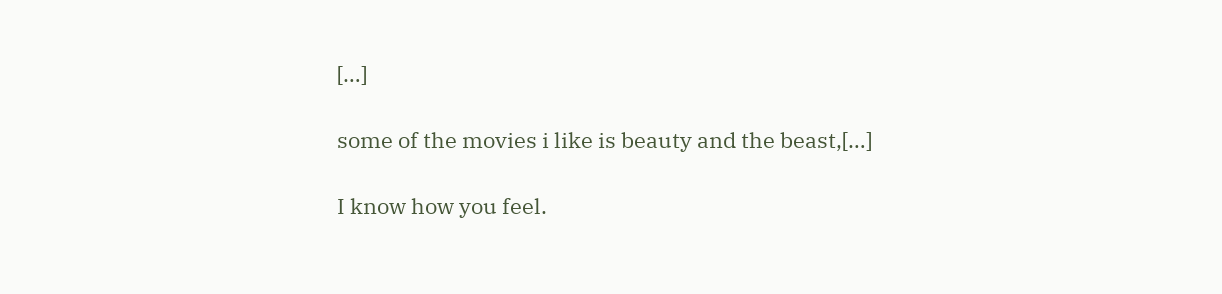[…]

some of the movies i like is beauty and the beast,[…]

I know how you feel.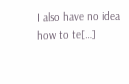I also have no idea how to te[…]